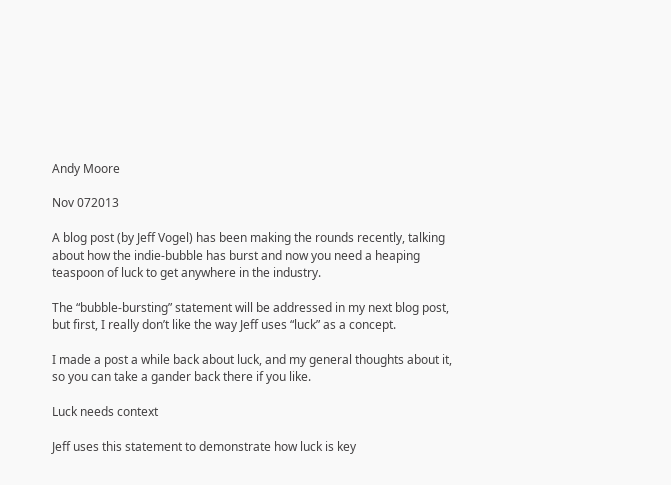Andy Moore

Nov 072013

A blog post (by Jeff Vogel) has been making the rounds recently, talking about how the indie-bubble has burst and now you need a heaping teaspoon of luck to get anywhere in the industry.

The “bubble-bursting” statement will be addressed in my next blog post, but first, I really don’t like the way Jeff uses “luck” as a concept.

I made a post a while back about luck, and my general thoughts about it, so you can take a gander back there if you like.

Luck needs context

Jeff uses this statement to demonstrate how luck is key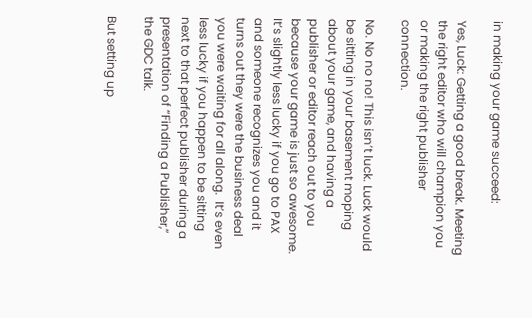in making your game succeed:

Yes, Luck: Getting a good break. Meeting the right editor who will champion you or making the right publisher connection.

No. No no no! This isn’t luck. Luck would be sitting in your basement moping about your game, and having a publisher or editor reach out to you because your game is just so awesome.  It’s slightly less lucky if you go to PAX and someone recognizes you and it turns out they were the business deal you were waiting for all along.  It’s even less lucky if you happen to be sitting next to that perfect publisher during a presentation of “Finding a Publisher,” the GDC talk.

But setting up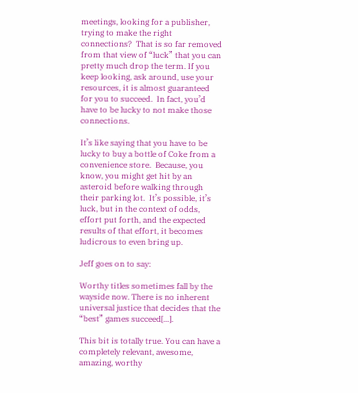meetings, looking for a publisher, trying to make the right connections?  That is so far removed from that view of “luck” that you can pretty much drop the term. If you keep looking, ask around, use your resources, it is almost guaranteed for you to succeed.  In fact, you’d have to be lucky to not make those connections.

It’s like saying that you have to be lucky to buy a bottle of Coke from a convenience store.  Because, you know, you might get hit by an asteroid before walking through their parking lot.  It’s possible, it’s luck, but in the context of odds, effort put forth, and the expected results of that effort, it becomes ludicrous to even bring up.

Jeff goes on to say:

Worthy titles sometimes fall by the wayside now. There is no inherent universal justice that decides that the “best” games succeed[...].

This bit is totally true. You can have a completely relevant, awesome, amazing, worthy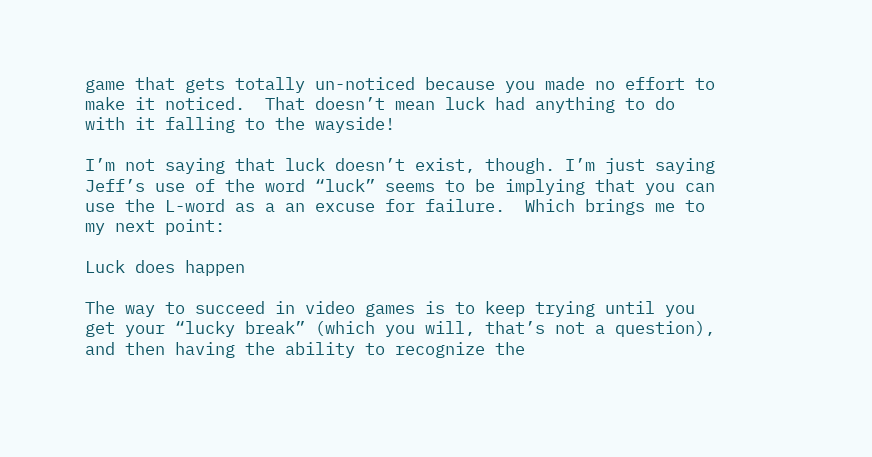game that gets totally un-noticed because you made no effort to make it noticed.  That doesn’t mean luck had anything to do with it falling to the wayside!

I’m not saying that luck doesn’t exist, though. I’m just saying Jeff’s use of the word “luck” seems to be implying that you can use the L-word as a an excuse for failure.  Which brings me to my next point:

Luck does happen

The way to succeed in video games is to keep trying until you get your “lucky break” (which you will, that’s not a question), and then having the ability to recognize the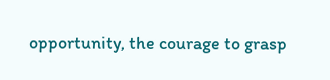opportunity, the courage to grasp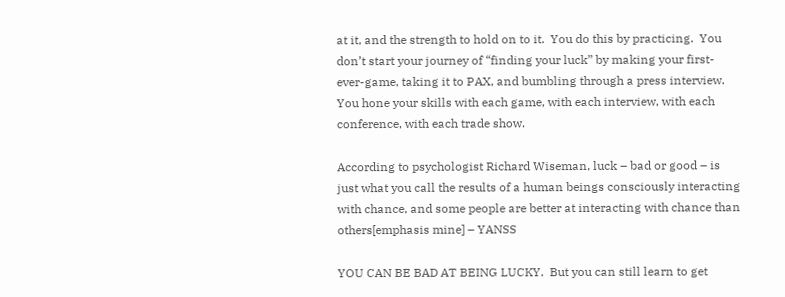at it, and the strength to hold on to it.  You do this by practicing.  You don’t start your journey of “finding your luck” by making your first-ever-game, taking it to PAX, and bumbling through a press interview.  You hone your skills with each game, with each interview, with each conference, with each trade show.

According to psychologist Richard Wiseman, luck – bad or good – is just what you call the results of a human beings consciously interacting with chance, and some people are better at interacting with chance than others[emphasis mine] – YANSS

YOU CAN BE BAD AT BEING LUCKY.  But you can still learn to get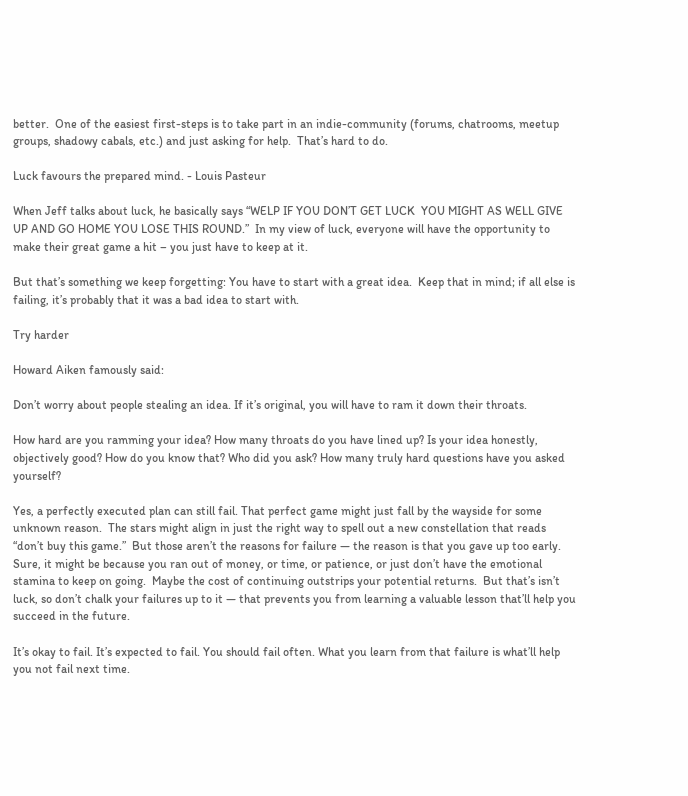better.  One of the easiest first-steps is to take part in an indie-community (forums, chatrooms, meetup groups, shadowy cabals, etc.) and just asking for help.  That’s hard to do.

Luck favours the prepared mind. - Louis Pasteur

When Jeff talks about luck, he basically says “WELP IF YOU DON’T GET LUCK  YOU MIGHT AS WELL GIVE UP AND GO HOME YOU LOSE THIS ROUND.”  In my view of luck, everyone will have the opportunity to make their great game a hit – you just have to keep at it.

But that’s something we keep forgetting: You have to start with a great idea.  Keep that in mind; if all else is failing, it’s probably that it was a bad idea to start with.

Try harder

Howard Aiken famously said:

Don’t worry about people stealing an idea. If it’s original, you will have to ram it down their throats.

How hard are you ramming your idea? How many throats do you have lined up? Is your idea honestly, objectively good? How do you know that? Who did you ask? How many truly hard questions have you asked yourself?

Yes, a perfectly executed plan can still fail. That perfect game might just fall by the wayside for some unknown reason.  The stars might align in just the right way to spell out a new constellation that reads “don’t buy this game.”  But those aren’t the reasons for failure — the reason is that you gave up too early.  Sure, it might be because you ran out of money, or time, or patience, or just don’t have the emotional stamina to keep on going.  Maybe the cost of continuing outstrips your potential returns.  But that’s isn’t luck, so don’t chalk your failures up to it — that prevents you from learning a valuable lesson that’ll help you succeed in the future.

It’s okay to fail. It’s expected to fail. You should fail often. What you learn from that failure is what’ll help you not fail next time.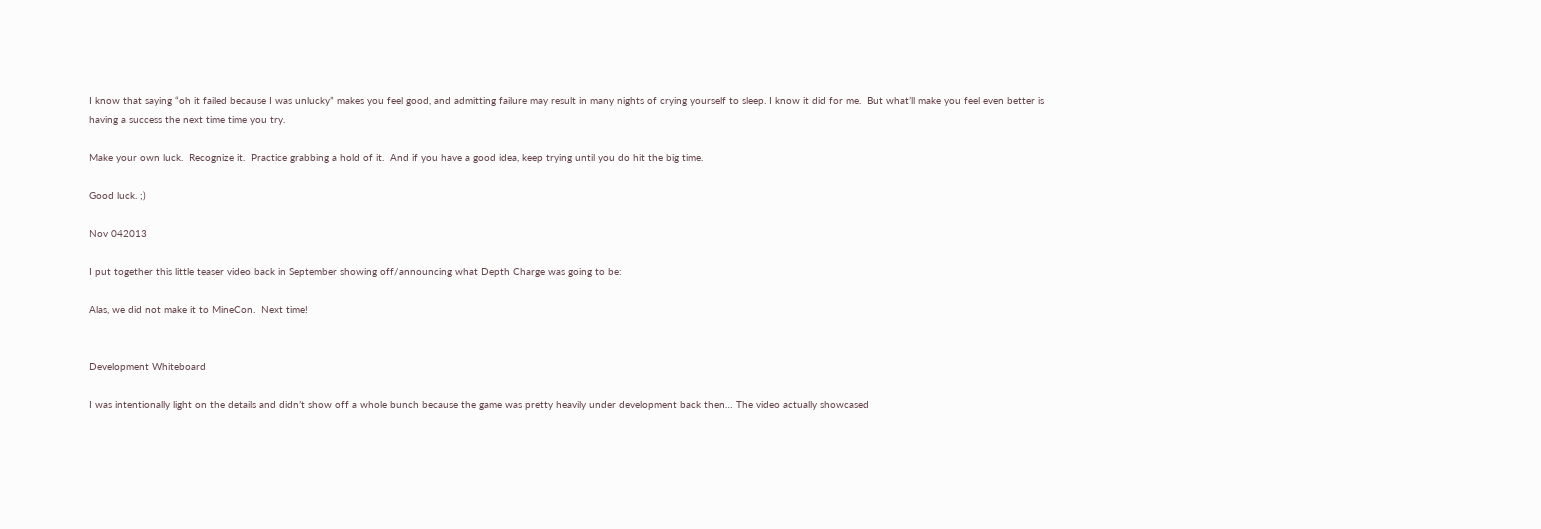I know that saying “oh it failed because I was unlucky” makes you feel good, and admitting failure may result in many nights of crying yourself to sleep. I know it did for me.  But what’ll make you feel even better is having a success the next time time you try.

Make your own luck.  Recognize it.  Practice grabbing a hold of it.  And if you have a good idea, keep trying until you do hit the big time.

Good luck. ;)

Nov 042013

I put together this little teaser video back in September showing off/announcing what Depth Charge was going to be:

Alas, we did not make it to MineCon.  Next time!


Development Whiteboard

I was intentionally light on the details and didn’t show off a whole bunch because the game was pretty heavily under development back then… The video actually showcased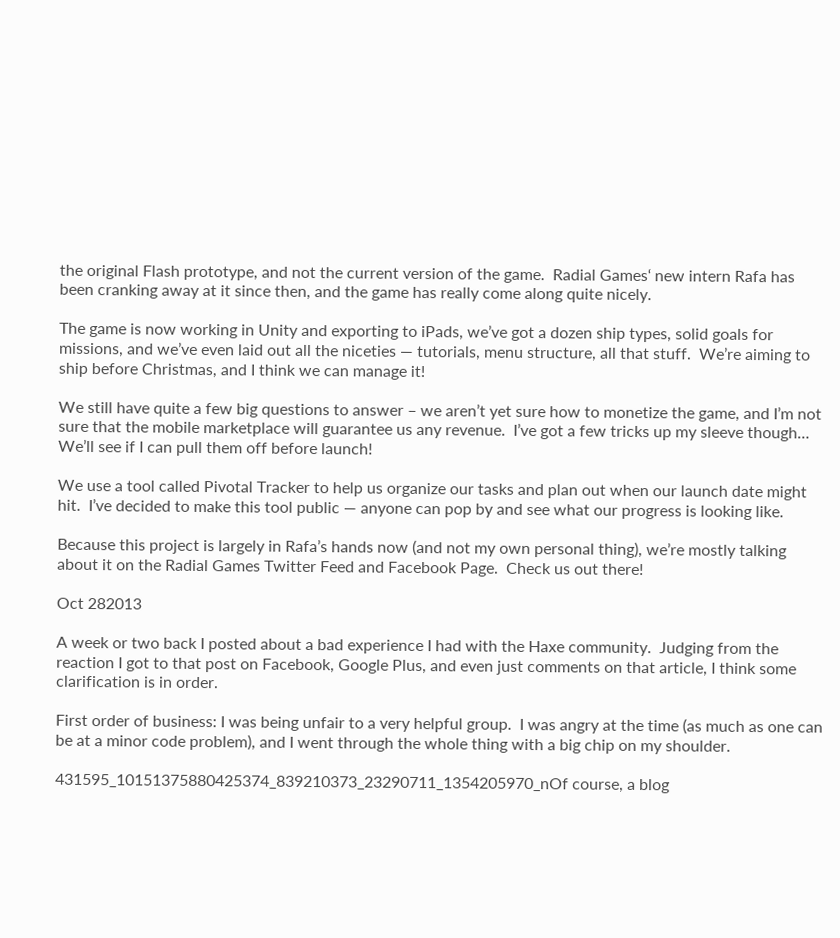the original Flash prototype, and not the current version of the game.  Radial Games‘ new intern Rafa has been cranking away at it since then, and the game has really come along quite nicely.

The game is now working in Unity and exporting to iPads, we’ve got a dozen ship types, solid goals for missions, and we’ve even laid out all the niceties — tutorials, menu structure, all that stuff.  We’re aiming to ship before Christmas, and I think we can manage it!

We still have quite a few big questions to answer – we aren’t yet sure how to monetize the game, and I’m not sure that the mobile marketplace will guarantee us any revenue.  I’ve got a few tricks up my sleeve though… We’ll see if I can pull them off before launch!

We use a tool called Pivotal Tracker to help us organize our tasks and plan out when our launch date might hit.  I’ve decided to make this tool public — anyone can pop by and see what our progress is looking like.

Because this project is largely in Rafa’s hands now (and not my own personal thing), we’re mostly talking about it on the Radial Games Twitter Feed and Facebook Page.  Check us out there!

Oct 282013

A week or two back I posted about a bad experience I had with the Haxe community.  Judging from the reaction I got to that post on Facebook, Google Plus, and even just comments on that article, I think some clarification is in order.

First order of business: I was being unfair to a very helpful group.  I was angry at the time (as much as one can be at a minor code problem), and I went through the whole thing with a big chip on my shoulder.

431595_10151375880425374_839210373_23290711_1354205970_nOf course, a blog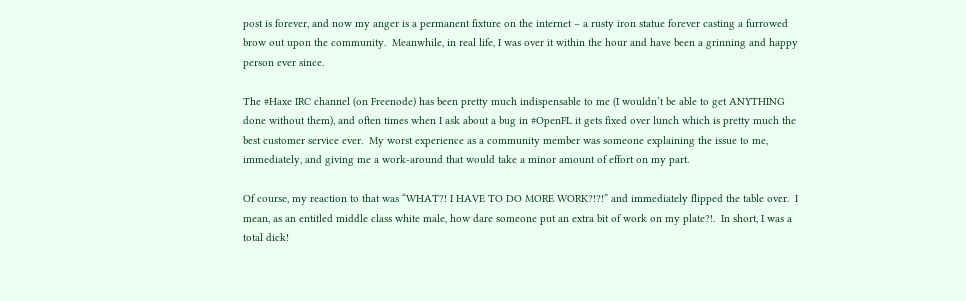post is forever, and now my anger is a permanent fixture on the internet – a rusty iron statue forever casting a furrowed brow out upon the community.  Meanwhile, in real life, I was over it within the hour and have been a grinning and happy person ever since.

The #Haxe IRC channel (on Freenode) has been pretty much indispensable to me (I wouldn’t be able to get ANYTHING done without them), and often times when I ask about a bug in #OpenFL it gets fixed over lunch which is pretty much the best customer service ever.  My worst experience as a community member was someone explaining the issue to me, immediately, and giving me a work-around that would take a minor amount of effort on my part.

Of course, my reaction to that was “WHAT?! I HAVE TO DO MORE WORK?!?!” and immediately flipped the table over.  I mean, as an entitled middle class white male, how dare someone put an extra bit of work on my plate?!.  In short, I was a total dick!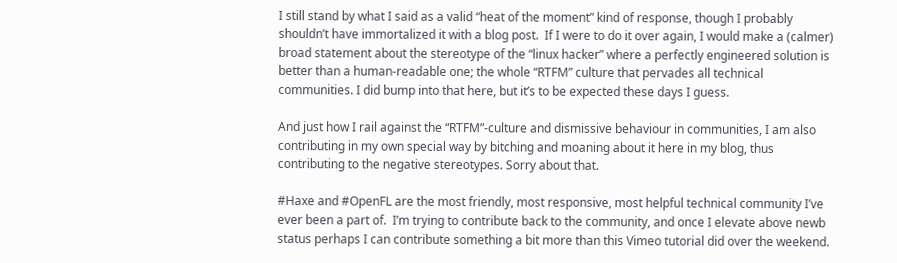I still stand by what I said as a valid “heat of the moment” kind of response, though I probably shouldn’t have immortalized it with a blog post.  If I were to do it over again, I would make a (calmer) broad statement about the stereotype of the “linux hacker” where a perfectly engineered solution is better than a human-readable one; the whole “RTFM” culture that pervades all technical communities. I did bump into that here, but it’s to be expected these days I guess.

And just how I rail against the “RTFM”-culture and dismissive behaviour in communities, I am also contributing in my own special way by bitching and moaning about it here in my blog, thus contributing to the negative stereotypes. Sorry about that.

#Haxe and #OpenFL are the most friendly, most responsive, most helpful technical community I’ve ever been a part of.  I’m trying to contribute back to the community, and once I elevate above newb status perhaps I can contribute something a bit more than this Vimeo tutorial did over the weekend.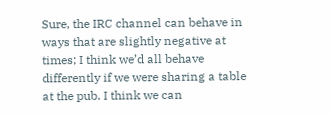Sure, the IRC channel can behave in ways that are slightly negative at times; I think we’d all behave differently if we were sharing a table at the pub. I think we can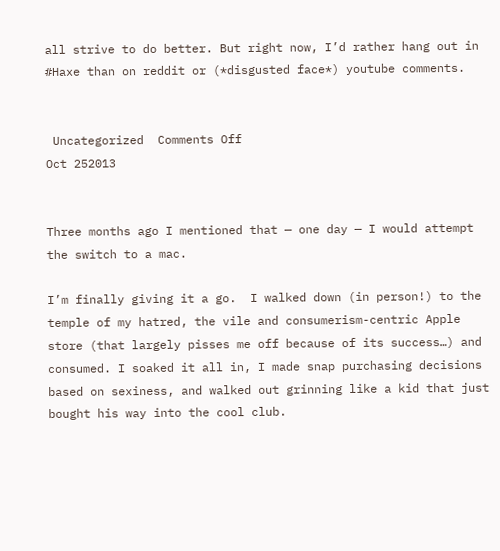all strive to do better. But right now, I’d rather hang out in #Haxe than on reddit or (*disgusted face*) youtube comments.


 Uncategorized  Comments Off
Oct 252013


Three months ago I mentioned that — one day — I would attempt the switch to a mac.

I’m finally giving it a go.  I walked down (in person!) to the temple of my hatred, the vile and consumerism-centric Apple store (that largely pisses me off because of its success…) and consumed. I soaked it all in, I made snap purchasing decisions based on sexiness, and walked out grinning like a kid that just bought his way into the cool club.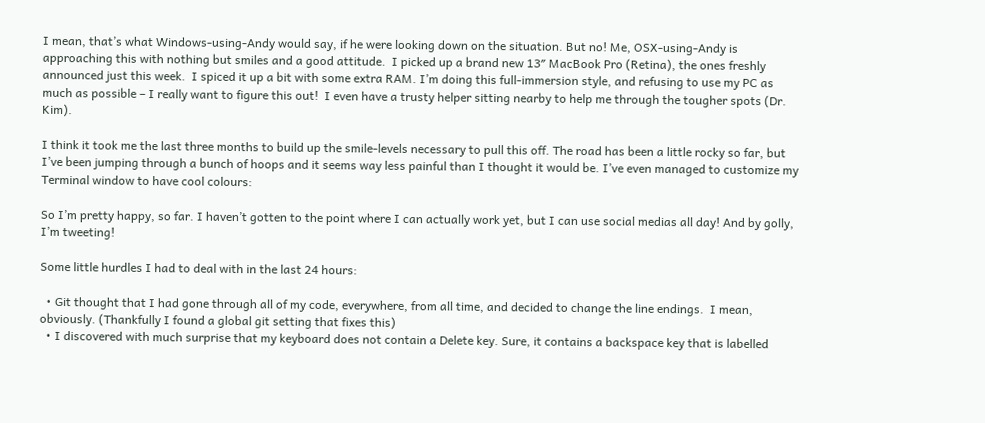I mean, that’s what Windows-using-Andy would say, if he were looking down on the situation. But no! Me, OSX-using-Andy is approaching this with nothing but smiles and a good attitude.  I picked up a brand new 13″ MacBook Pro (Retina), the ones freshly announced just this week.  I spiced it up a bit with some extra RAM. I’m doing this full-immersion style, and refusing to use my PC as much as possible – I really want to figure this out!  I even have a trusty helper sitting nearby to help me through the tougher spots (Dr. Kim).

I think it took me the last three months to build up the smile-levels necessary to pull this off. The road has been a little rocky so far, but I’ve been jumping through a bunch of hoops and it seems way less painful than I thought it would be. I’ve even managed to customize my Terminal window to have cool colours:

So I’m pretty happy, so far. I haven’t gotten to the point where I can actually work yet, but I can use social medias all day! And by golly, I’m tweeting!

Some little hurdles I had to deal with in the last 24 hours:

  • Git thought that I had gone through all of my code, everywhere, from all time, and decided to change the line endings.  I mean, obviously. (Thankfully I found a global git setting that fixes this)
  • I discovered with much surprise that my keyboard does not contain a Delete key. Sure, it contains a backspace key that is labelled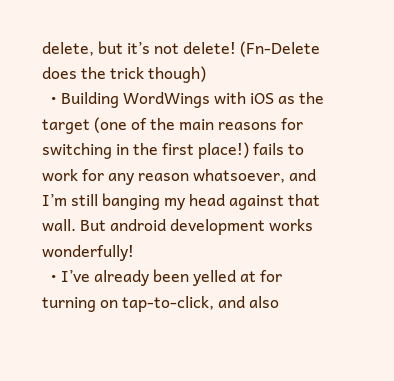delete, but it’s not delete! (Fn-Delete does the trick though)
  • Building WordWings with iOS as the target (one of the main reasons for switching in the first place!) fails to work for any reason whatsoever, and I’m still banging my head against that wall. But android development works wonderfully!
  • I’ve already been yelled at for turning on tap-to-click, and also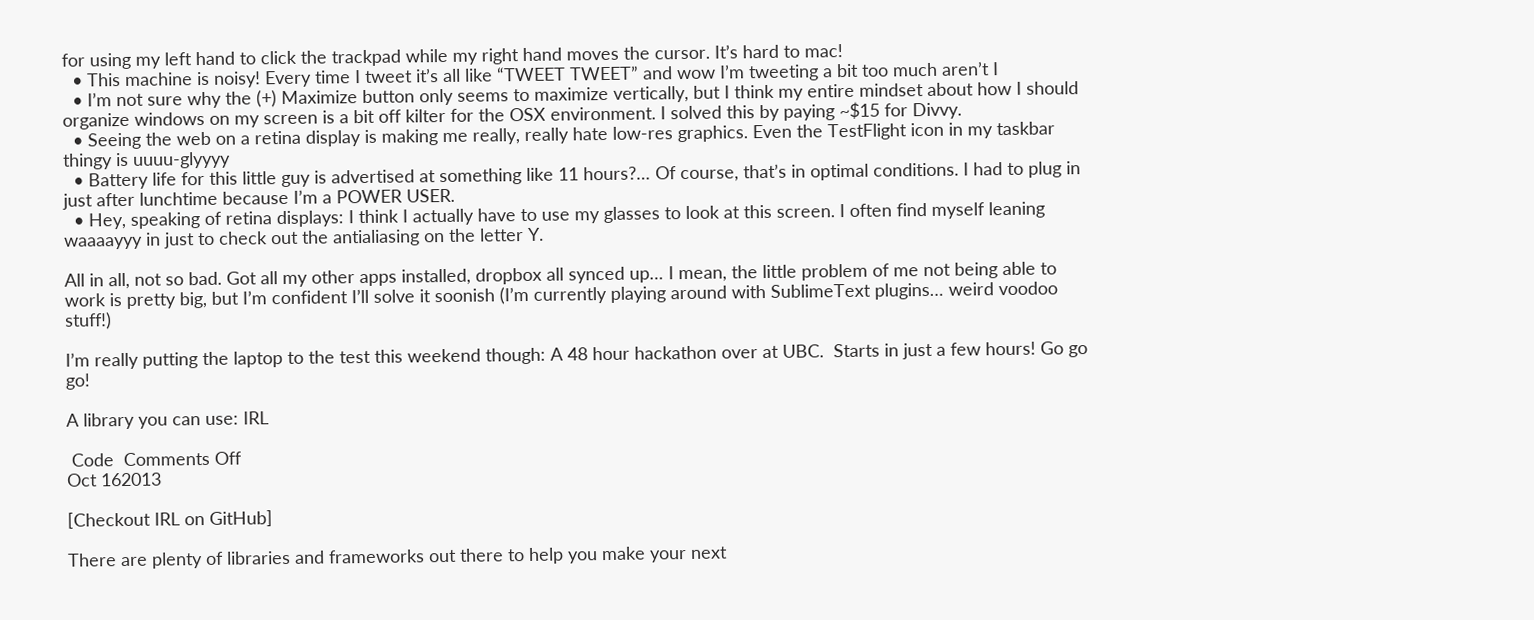for using my left hand to click the trackpad while my right hand moves the cursor. It’s hard to mac!
  • This machine is noisy! Every time I tweet it’s all like “TWEET TWEET” and wow I’m tweeting a bit too much aren’t I
  • I’m not sure why the (+) Maximize button only seems to maximize vertically, but I think my entire mindset about how I should organize windows on my screen is a bit off kilter for the OSX environment. I solved this by paying ~$15 for Divvy.
  • Seeing the web on a retina display is making me really, really hate low-res graphics. Even the TestFlight icon in my taskbar thingy is uuuu-glyyyy
  • Battery life for this little guy is advertised at something like 11 hours?… Of course, that’s in optimal conditions. I had to plug in just after lunchtime because I’m a POWER USER.
  • Hey, speaking of retina displays: I think I actually have to use my glasses to look at this screen. I often find myself leaning waaaayyy in just to check out the antialiasing on the letter Y.

All in all, not so bad. Got all my other apps installed, dropbox all synced up… I mean, the little problem of me not being able to work is pretty big, but I’m confident I’ll solve it soonish (I’m currently playing around with SublimeText plugins… weird voodoo stuff!)

I’m really putting the laptop to the test this weekend though: A 48 hour hackathon over at UBC.  Starts in just a few hours! Go go go!

A library you can use: IRL

 Code  Comments Off
Oct 162013

[Checkout IRL on GitHub]

There are plenty of libraries and frameworks out there to help you make your next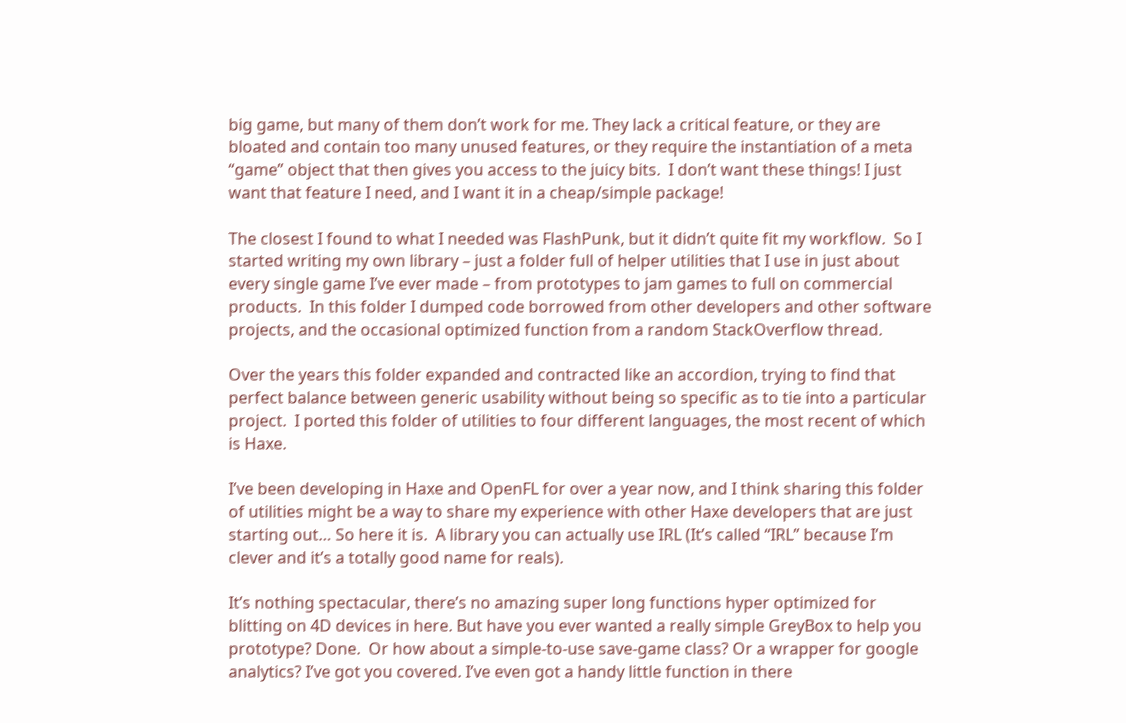big game, but many of them don’t work for me. They lack a critical feature, or they are bloated and contain too many unused features, or they require the instantiation of a meta “game” object that then gives you access to the juicy bits.  I don’t want these things! I just want that feature I need, and I want it in a cheap/simple package!

The closest I found to what I needed was FlashPunk, but it didn’t quite fit my workflow.  So I started writing my own library – just a folder full of helper utilities that I use in just about every single game I’ve ever made – from prototypes to jam games to full on commercial products.  In this folder I dumped code borrowed from other developers and other software projects, and the occasional optimized function from a random StackOverflow thread.

Over the years this folder expanded and contracted like an accordion, trying to find that perfect balance between generic usability without being so specific as to tie into a particular project.  I ported this folder of utilities to four different languages, the most recent of which is Haxe.

I’ve been developing in Haxe and OpenFL for over a year now, and I think sharing this folder of utilities might be a way to share my experience with other Haxe developers that are just starting out… So here it is.  A library you can actually use IRL (It’s called “IRL” because I’m clever and it’s a totally good name for reals).

It’s nothing spectacular, there’s no amazing super long functions hyper optimized for blitting on 4D devices in here. But have you ever wanted a really simple GreyBox to help you prototype? Done.  Or how about a simple-to-use save-game class? Or a wrapper for google analytics? I’ve got you covered. I’ve even got a handy little function in there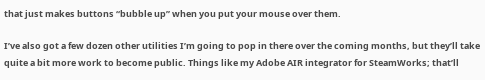that just makes buttons “bubble up” when you put your mouse over them.

I’ve also got a few dozen other utilities I’m going to pop in there over the coming months, but they’ll take quite a bit more work to become public. Things like my Adobe AIR integrator for SteamWorks; that’ll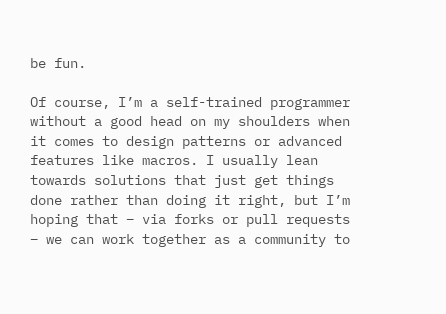be fun.

Of course, I’m a self-trained programmer without a good head on my shoulders when it comes to design patterns or advanced features like macros. I usually lean towards solutions that just get things done rather than doing it right, but I’m hoping that – via forks or pull requests – we can work together as a community to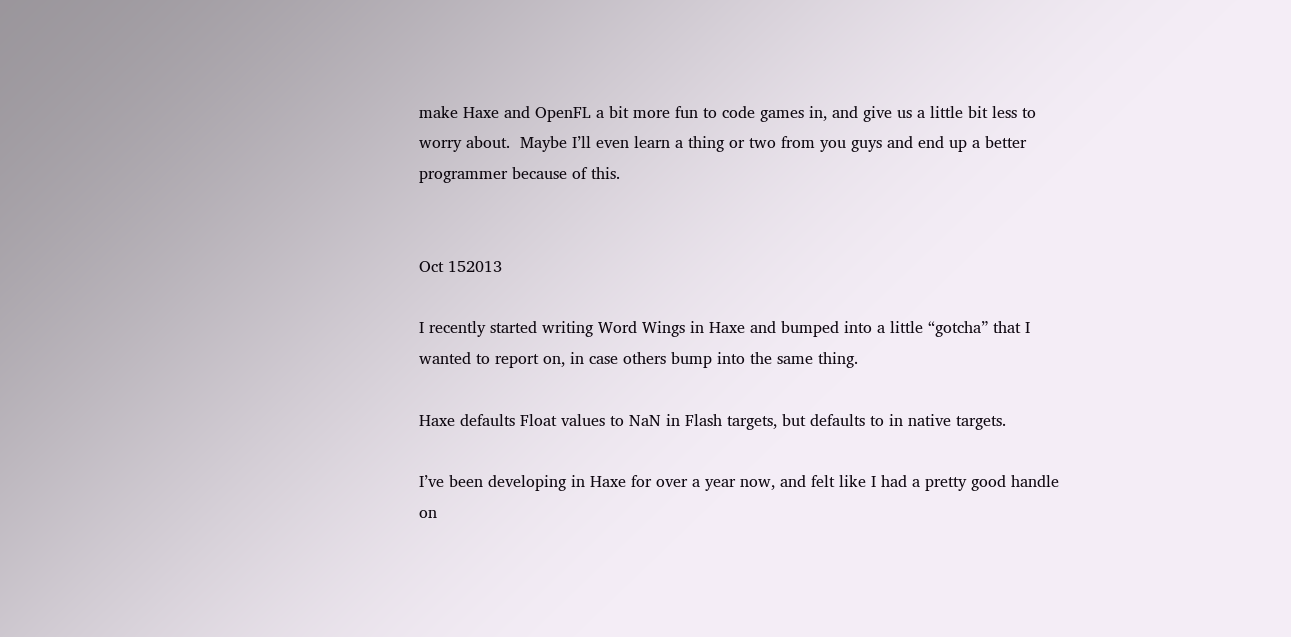make Haxe and OpenFL a bit more fun to code games in, and give us a little bit less to worry about.  Maybe I’ll even learn a thing or two from you guys and end up a better programmer because of this.


Oct 152013

I recently started writing Word Wings in Haxe and bumped into a little “gotcha” that I wanted to report on, in case others bump into the same thing.

Haxe defaults Float values to NaN in Flash targets, but defaults to in native targets.

I’ve been developing in Haxe for over a year now, and felt like I had a pretty good handle on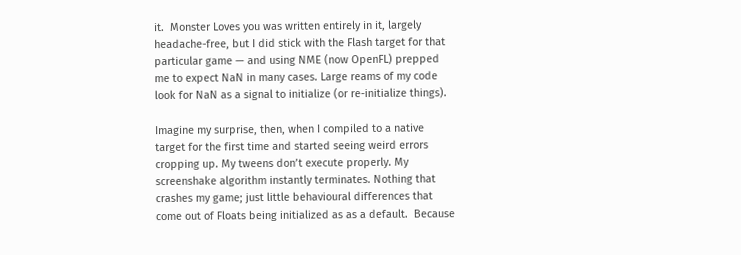it.  Monster Loves you was written entirely in it, largely headache-free, but I did stick with the Flash target for that particular game — and using NME (now OpenFL) prepped me to expect NaN in many cases. Large reams of my code look for NaN as a signal to initialize (or re-initialize things).

Imagine my surprise, then, when I compiled to a native target for the first time and started seeing weird errors cropping up. My tweens don’t execute properly. My screenshake algorithm instantly terminates. Nothing that crashes my game; just little behavioural differences that come out of Floats being initialized as as a default.  Because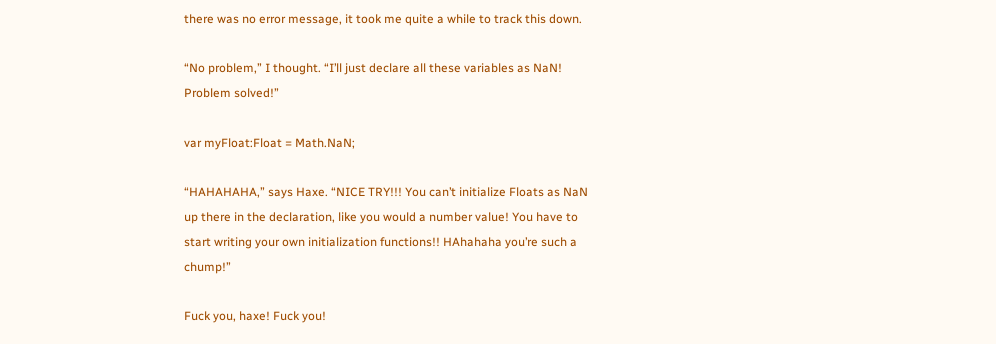there was no error message, it took me quite a while to track this down.

“No problem,” I thought. “I’ll just declare all these variables as NaN! Problem solved!”

var myFloat:Float = Math.NaN;

“HAHAHAHA,” says Haxe. “NICE TRY!!! You can’t initialize Floats as NaN up there in the declaration, like you would a number value! You have to start writing your own initialization functions!! HAhahaha you’re such a chump!”

Fuck you, haxe! Fuck you!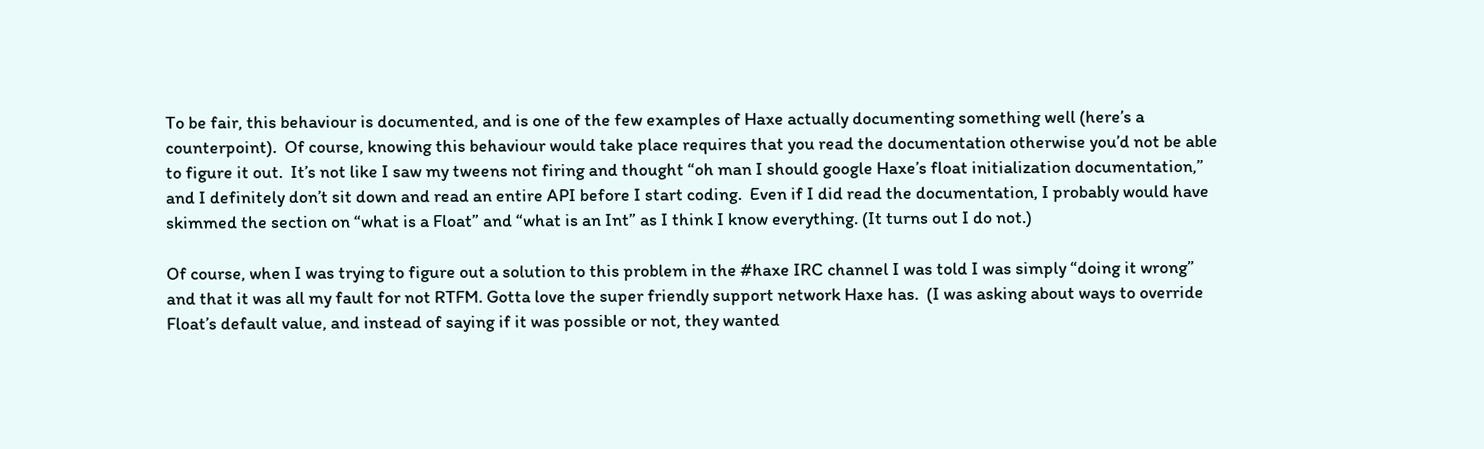To be fair, this behaviour is documented, and is one of the few examples of Haxe actually documenting something well (here’s a counterpoint).  Of course, knowing this behaviour would take place requires that you read the documentation otherwise you’d not be able to figure it out.  It’s not like I saw my tweens not firing and thought “oh man I should google Haxe’s float initialization documentation,” and I definitely don’t sit down and read an entire API before I start coding.  Even if I did read the documentation, I probably would have skimmed the section on “what is a Float” and “what is an Int” as I think I know everything. (It turns out I do not.)

Of course, when I was trying to figure out a solution to this problem in the #haxe IRC channel I was told I was simply “doing it wrong” and that it was all my fault for not RTFM. Gotta love the super friendly support network Haxe has.  (I was asking about ways to override Float’s default value, and instead of saying if it was possible or not, they wanted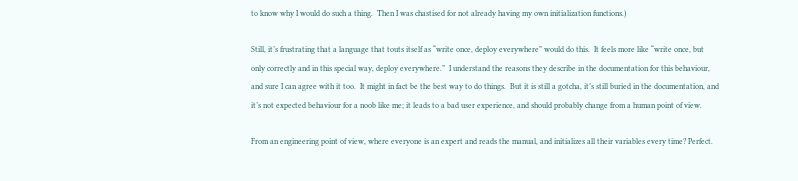to know why I would do such a thing.  Then I was chastised for not already having my own initialization functions.)

Still, it’s frustrating that a language that touts itself as “write once, deploy everywhere” would do this.  It feels more like “write once, but only correctly and in this special way, deploy everywhere.”  I understand the reasons they describe in the documentation for this behaviour, and sure I can agree with it too.  It might in fact be the best way to do things.  But it is still a gotcha, it’s still buried in the documentation, and it’s not expected behaviour for a noob like me; it leads to a bad user experience, and should probably change from a human point of view.

From an engineering point of view, where everyone is an expert and reads the manual, and initializes all their variables every time? Perfect.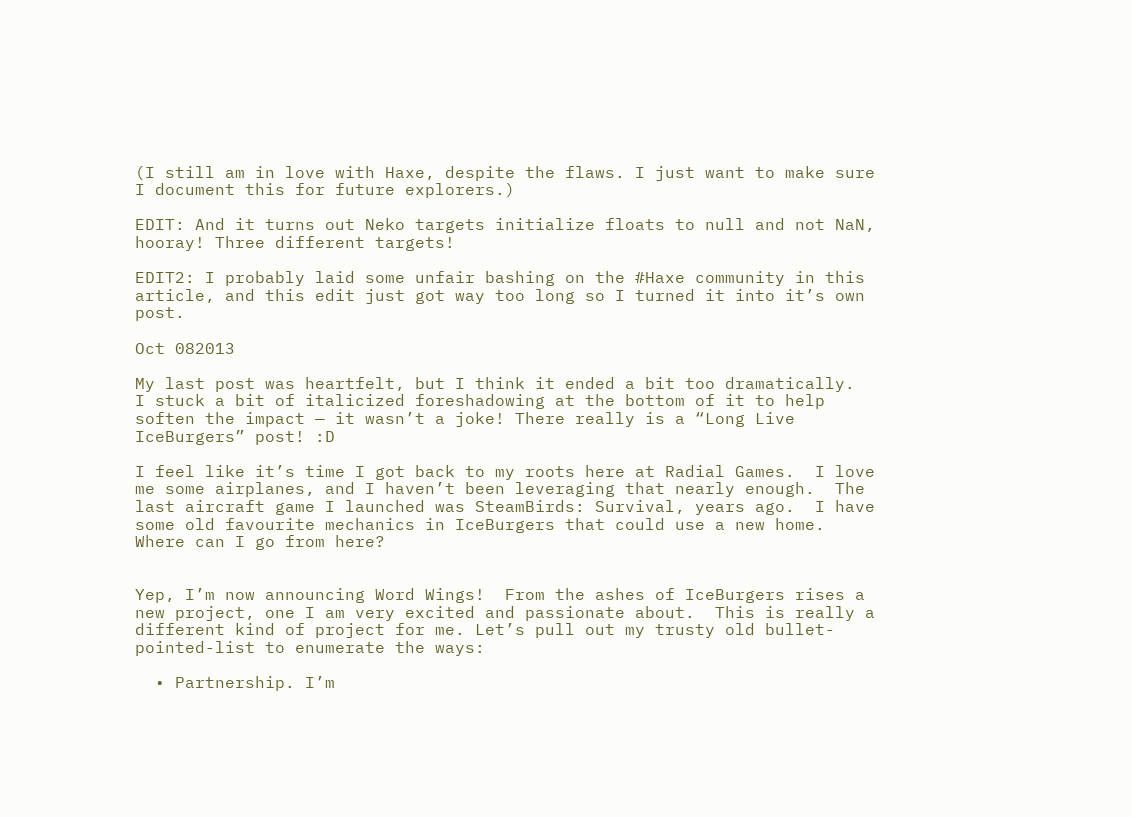(I still am in love with Haxe, despite the flaws. I just want to make sure I document this for future explorers.)

EDIT: And it turns out Neko targets initialize floats to null and not NaN, hooray! Three different targets!

EDIT2: I probably laid some unfair bashing on the #Haxe community in this article, and this edit just got way too long so I turned it into it’s own post.

Oct 082013

My last post was heartfelt, but I think it ended a bit too dramatically.  I stuck a bit of italicized foreshadowing at the bottom of it to help soften the impact — it wasn’t a joke! There really is a “Long Live IceBurgers” post! :D

I feel like it’s time I got back to my roots here at Radial Games.  I love me some airplanes, and I haven’t been leveraging that nearly enough.  The last aircraft game I launched was SteamBirds: Survival, years ago.  I have some old favourite mechanics in IceBurgers that could use a new home. Where can I go from here?


Yep, I’m now announcing Word Wings!  From the ashes of IceBurgers rises a new project, one I am very excited and passionate about.  This is really a different kind of project for me. Let’s pull out my trusty old bullet-pointed-list to enumerate the ways:

  • Partnership. I’m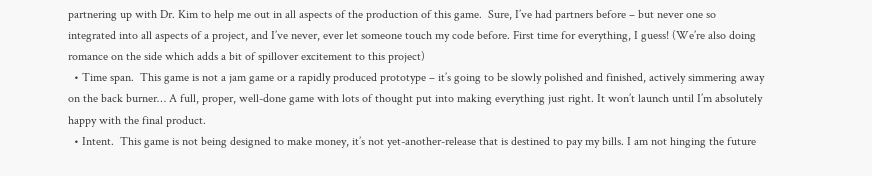partnering up with Dr. Kim to help me out in all aspects of the production of this game.  Sure, I’ve had partners before – but never one so integrated into all aspects of a project, and I’ve never, ever let someone touch my code before. First time for everything, I guess! (We’re also doing romance on the side which adds a bit of spillover excitement to this project)
  • Time span.  This game is not a jam game or a rapidly produced prototype – it’s going to be slowly polished and finished, actively simmering away on the back burner… A full, proper, well-done game with lots of thought put into making everything just right. It won’t launch until I’m absolutely happy with the final product.
  • Intent.  This game is not being designed to make money, it’s not yet-another-release that is destined to pay my bills. I am not hinging the future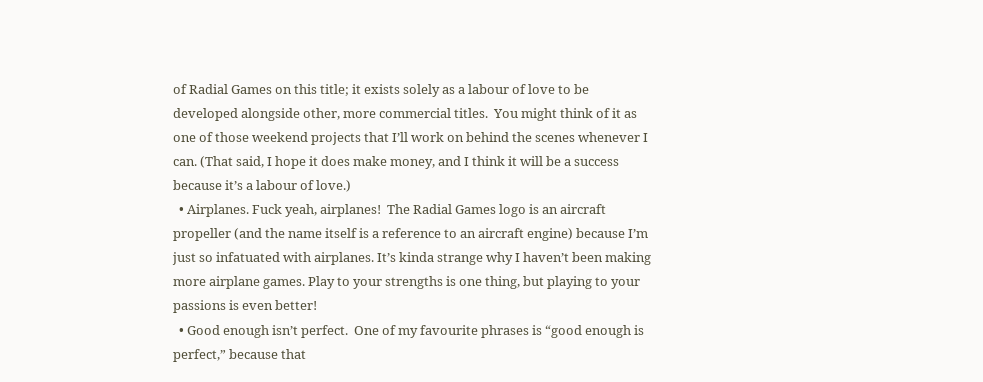of Radial Games on this title; it exists solely as a labour of love to be developed alongside other, more commercial titles.  You might think of it as one of those weekend projects that I’ll work on behind the scenes whenever I can. (That said, I hope it does make money, and I think it will be a success because it’s a labour of love.)
  • Airplanes. Fuck yeah, airplanes!  The Radial Games logo is an aircraft propeller (and the name itself is a reference to an aircraft engine) because I’m just so infatuated with airplanes. It’s kinda strange why I haven’t been making more airplane games. Play to your strengths is one thing, but playing to your passions is even better!
  • Good enough isn’t perfect.  One of my favourite phrases is “good enough is perfect,” because that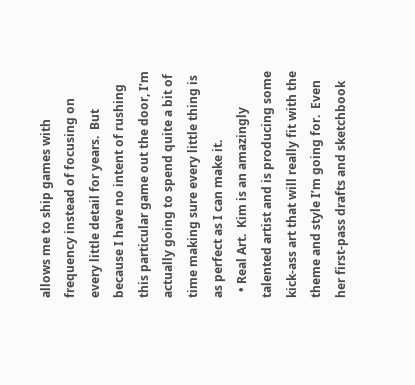allows me to ship games with frequency instead of focusing on every little detail for years.  But because I have no intent of rushing this particular game out the door, I’m actually going to spend quite a bit of time making sure every little thing is as perfect as I can make it.
  • Real Art.  Kim is an amazingly talented artist and is producing some kick-ass art that will really fit with the theme and style I’m going for.  Even her first-pass drafts and sketchbook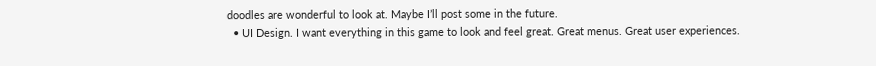doodles are wonderful to look at. Maybe I’ll post some in the future.
  • UI Design. I want everything in this game to look and feel great. Great menus. Great user experiences.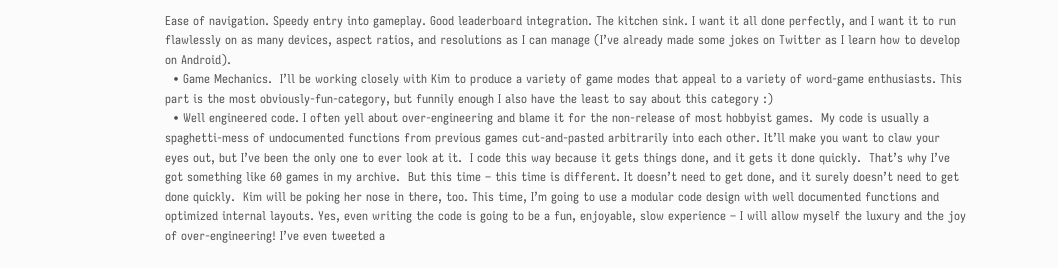Ease of navigation. Speedy entry into gameplay. Good leaderboard integration. The kitchen sink. I want it all done perfectly, and I want it to run flawlessly on as many devices, aspect ratios, and resolutions as I can manage (I’ve already made some jokes on Twitter as I learn how to develop on Android).
  • Game Mechanics.  I’ll be working closely with Kim to produce a variety of game modes that appeal to a variety of word-game enthusiasts. This part is the most obviously-fun-category, but funnily enough I also have the least to say about this category :)
  • Well engineered code. I often yell about over-engineering and blame it for the non-release of most hobbyist games.  My code is usually a spaghetti-mess of undocumented functions from previous games cut-and-pasted arbitrarily into each other. It’ll make you want to claw your eyes out, but I’ve been the only one to ever look at it.  I code this way because it gets things done, and it gets it done quickly.  That’s why I’ve got something like 60 games in my archive.  But this time – this time is different. It doesn’t need to get done, and it surely doesn’t need to get done quickly.  Kim will be poking her nose in there, too. This time, I’m going to use a modular code design with well documented functions and optimized internal layouts. Yes, even writing the code is going to be a fun, enjoyable, slow experience – I will allow myself the luxury and the joy of over-engineering! I’ve even tweeted a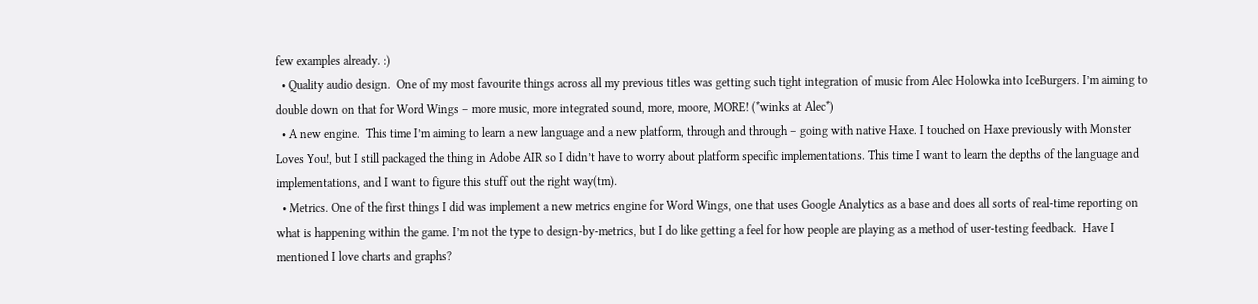few examples already. :)
  • Quality audio design.  One of my most favourite things across all my previous titles was getting such tight integration of music from Alec Holowka into IceBurgers. I’m aiming to double down on that for Word Wings – more music, more integrated sound, more, moore, MORE! (*winks at Alec*)
  • A new engine.  This time I’m aiming to learn a new language and a new platform, through and through – going with native Haxe. I touched on Haxe previously with Monster Loves You!, but I still packaged the thing in Adobe AIR so I didn’t have to worry about platform specific implementations. This time I want to learn the depths of the language and implementations, and I want to figure this stuff out the right way(tm).
  • Metrics. One of the first things I did was implement a new metrics engine for Word Wings, one that uses Google Analytics as a base and does all sorts of real-time reporting on what is happening within the game. I’m not the type to design-by-metrics, but I do like getting a feel for how people are playing as a method of user-testing feedback.  Have I mentioned I love charts and graphs?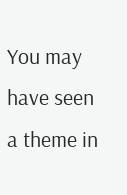You may have seen a theme in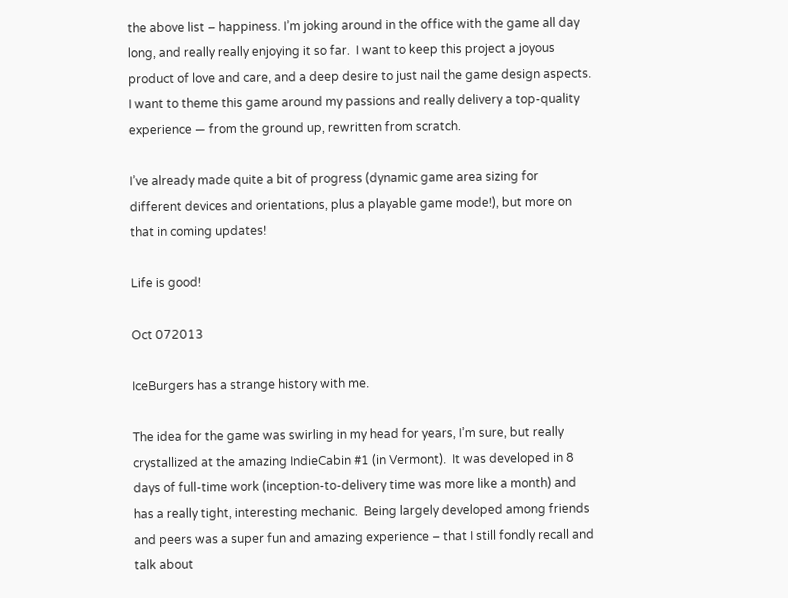the above list – happiness. I’m joking around in the office with the game all day long, and really really enjoying it so far.  I want to keep this project a joyous product of love and care, and a deep desire to just nail the game design aspects.  I want to theme this game around my passions and really delivery a top-quality experience — from the ground up, rewritten from scratch.

I’ve already made quite a bit of progress (dynamic game area sizing for different devices and orientations, plus a playable game mode!), but more on that in coming updates!

Life is good!

Oct 072013

IceBurgers has a strange history with me.

The idea for the game was swirling in my head for years, I’m sure, but really crystallized at the amazing IndieCabin #1 (in Vermont).  It was developed in 8 days of full-time work (inception-to-delivery time was more like a month) and has a really tight, interesting mechanic.  Being largely developed among friends and peers was a super fun and amazing experience – that I still fondly recall and talk about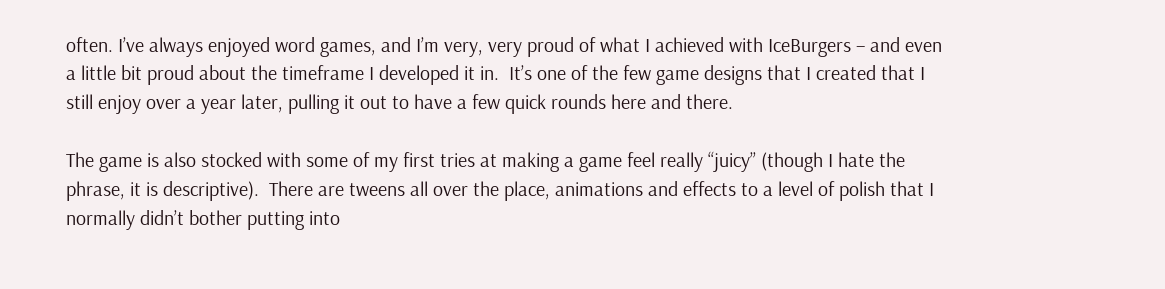often. I’ve always enjoyed word games, and I’m very, very proud of what I achieved with IceBurgers – and even a little bit proud about the timeframe I developed it in.  It’s one of the few game designs that I created that I still enjoy over a year later, pulling it out to have a few quick rounds here and there.

The game is also stocked with some of my first tries at making a game feel really “juicy” (though I hate the phrase, it is descriptive).  There are tweens all over the place, animations and effects to a level of polish that I normally didn’t bother putting into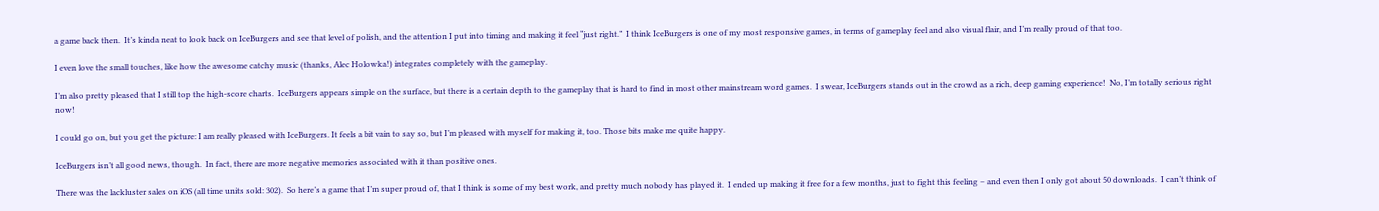a game back then.  It’s kinda neat to look back on IceBurgers and see that level of polish, and the attention I put into timing and making it feel “just right.”  I think IceBurgers is one of my most responsive games, in terms of gameplay feel and also visual flair, and I’m really proud of that too.

I even love the small touches, like how the awesome catchy music (thanks, Alec Holowka!) integrates completely with the gameplay.

I’m also pretty pleased that I still top the high-score charts.  IceBurgers appears simple on the surface, but there is a certain depth to the gameplay that is hard to find in most other mainstream word games.  I swear, IceBurgers stands out in the crowd as a rich, deep gaming experience!  No, I’m totally serious right now!

I could go on, but you get the picture: I am really pleased with IceBurgers. It feels a bit vain to say so, but I’m pleased with myself for making it, too. Those bits make me quite happy.

IceBurgers isn’t all good news, though.  In fact, there are more negative memories associated with it than positive ones.

There was the lackluster sales on iOS (all time units sold: 302).  So here’s a game that I’m super proud of, that I think is some of my best work, and pretty much nobody has played it.  I ended up making it free for a few months, just to fight this feeling – and even then I only got about 50 downloads.  I can’t think of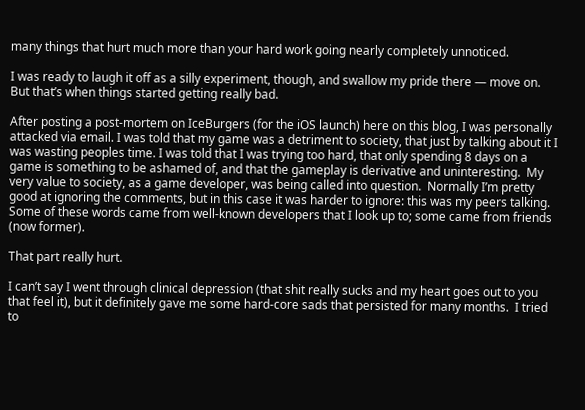many things that hurt much more than your hard work going nearly completely unnoticed.

I was ready to laugh it off as a silly experiment, though, and swallow my pride there — move on.  But that’s when things started getting really bad.

After posting a post-mortem on IceBurgers (for the iOS launch) here on this blog, I was personally attacked via email. I was told that my game was a detriment to society, that just by talking about it I was wasting peoples time. I was told that I was trying too hard, that only spending 8 days on a game is something to be ashamed of, and that the gameplay is derivative and uninteresting.  My very value to society, as a game developer, was being called into question.  Normally I’m pretty good at ignoring the comments, but in this case it was harder to ignore: this was my peers talking.  Some of these words came from well-known developers that I look up to; some came from friends (now former).

That part really hurt.

I can’t say I went through clinical depression (that shit really sucks and my heart goes out to you that feel it), but it definitely gave me some hard-core sads that persisted for many months.  I tried to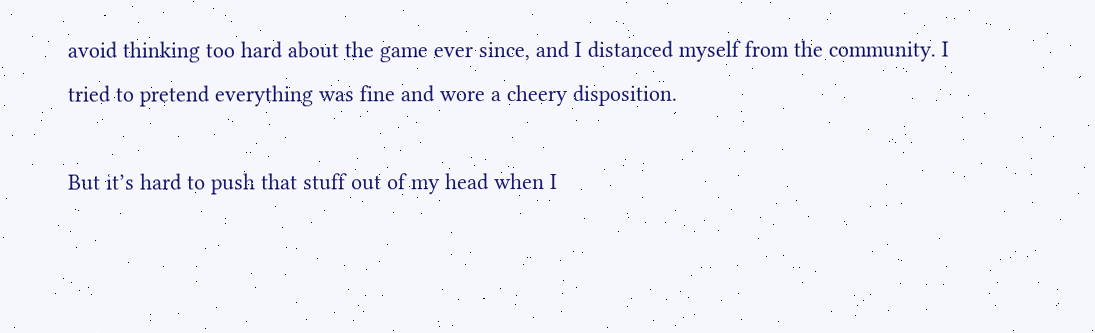avoid thinking too hard about the game ever since, and I distanced myself from the community. I tried to pretend everything was fine and wore a cheery disposition.

But it’s hard to push that stuff out of my head when I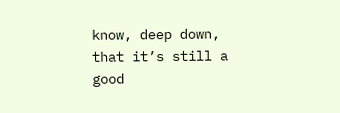know, deep down, that it’s still a good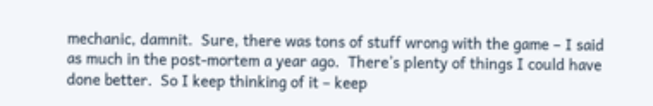mechanic, damnit.  Sure, there was tons of stuff wrong with the game – I said as much in the post-mortem a year ago.  There’s plenty of things I could have done better.  So I keep thinking of it – keep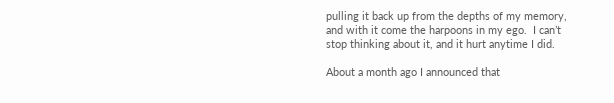pulling it back up from the depths of my memory, and with it come the harpoons in my ego.  I can’t stop thinking about it, and it hurt anytime I did.

About a month ago I announced that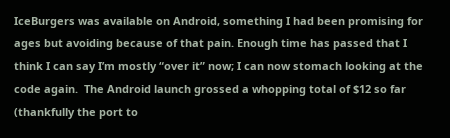IceBurgers was available on Android, something I had been promising for ages but avoiding because of that pain. Enough time has passed that I think I can say I’m mostly “over it” now; I can now stomach looking at the code again.  The Android launch grossed a whopping total of $12 so far (thankfully the port to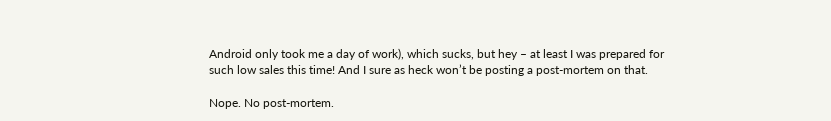Android only took me a day of work), which sucks, but hey – at least I was prepared for such low sales this time! And I sure as heck won’t be posting a post-mortem on that.

Nope. No post-mortem.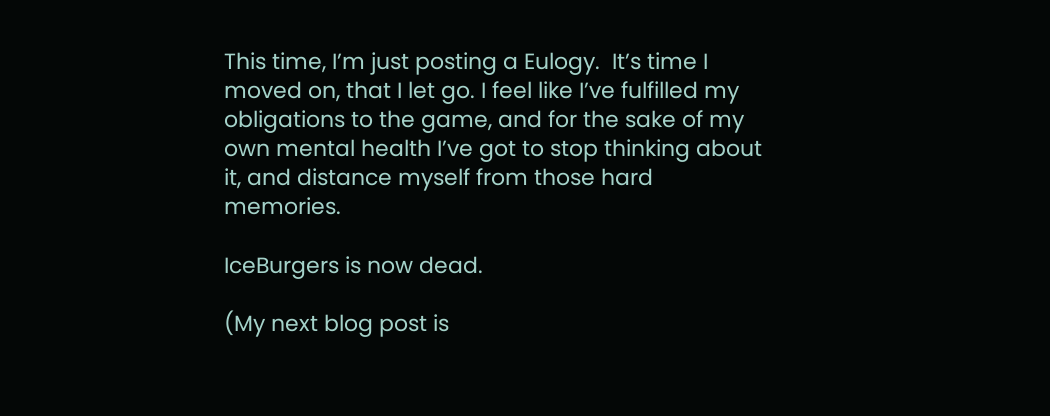This time, I’m just posting a Eulogy.  It’s time I moved on, that I let go. I feel like I’ve fulfilled my obligations to the game, and for the sake of my own mental health I’ve got to stop thinking about it, and distance myself from those hard memories.

IceBurgers is now dead.

(My next blog post is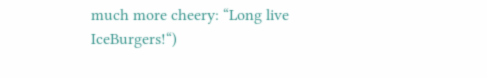much more cheery: “Long live IceBurgers!“)